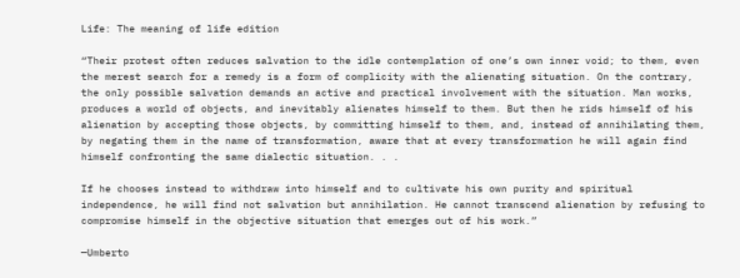Life: The meaning of life edition

“Their protest often reduces salvation to the idle contemplation of one’s own inner void; to them, even the merest search for a remedy is a form of complicity with the alienating situation. On the contrary, the only possible salvation demands an active and practical involvement with the situation. Man works, produces a world of objects, and inevitably alienates himself to them. But then he rids himself of his alienation by accepting those objects, by committing himself to them, and, instead of annihilating them, by negating them in the name of transformation, aware that at every transformation he will again find himself confronting the same dialectic situation. . .

If he chooses instead to withdraw into himself and to cultivate his own purity and spiritual independence, he will find not salvation but annihilation. He cannot transcend alienation by refusing to compromise himself in the objective situation that emerges out of his work.”

—Umberto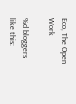Eco, The Open Work

%d bloggers like this: